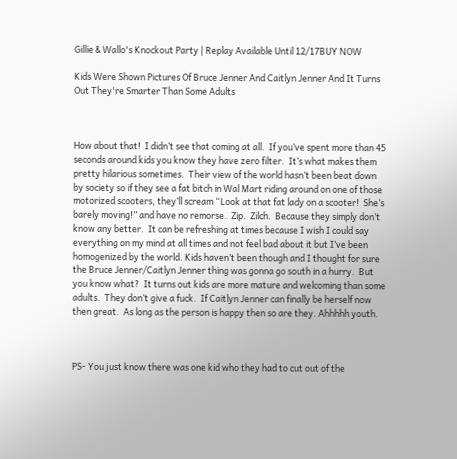Gillie & Wallo's Knockout Party | Replay Available Until 12/17BUY NOW

Kids Were Shown Pictures Of Bruce Jenner And Caitlyn Jenner And It Turns Out They're Smarter Than Some Adults



How about that!  I didn’t see that coming at all.  If you’ve spent more than 45 seconds around kids you know they have zero filter.  It’s what makes them pretty hilarious sometimes.  Their view of the world hasn’t been beat down by society so if they see a fat bitch in Wal Mart riding around on one of those motorized scooters, they’ll scream “Look at that fat lady on a scooter!  She’s barely moving!” and have no remorse.  Zip.  Zilch.  Because they simply don’t know any better.  It can be refreshing at times because I wish I could say everything on my mind at all times and not feel bad about it but I’ve been homogenized by the world. Kids haven’t been though and I thought for sure the Bruce Jenner/Caitlyn Jenner thing was gonna go south in a hurry.  But you know what?  It turns out kids are more mature and welcoming than some adults.  They don’t give a fuck.  If Caitlyn Jenner can finally be herself now then great.  As long as the person is happy then so are they. Ahhhhh youth.



PS- You just know there was one kid who they had to cut out of the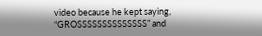video because he kept saying, “GROSSSSSSSSSSSSSS” and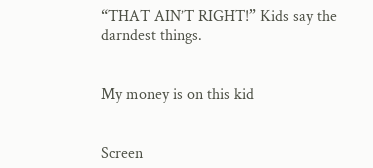“THAT AIN’T RIGHT!” Kids say the darndest things.


My money is on this kid


Screen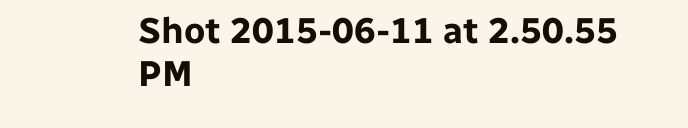Shot 2015-06-11 at 2.50.55 PM